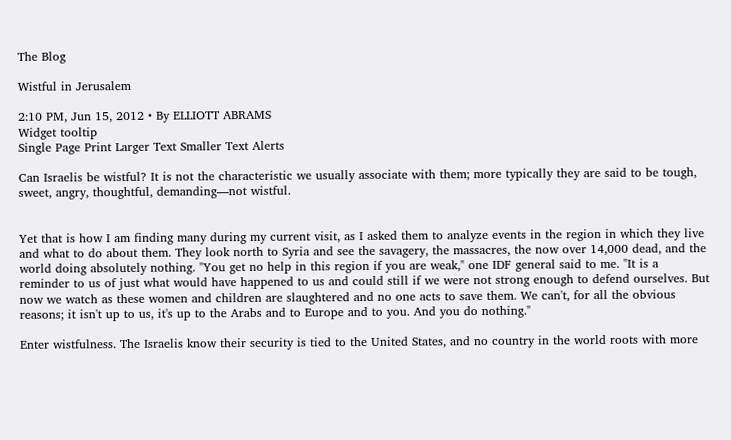The Blog

Wistful in Jerusalem

2:10 PM, Jun 15, 2012 • By ELLIOTT ABRAMS
Widget tooltip
Single Page Print Larger Text Smaller Text Alerts

Can Israelis be wistful? It is not the characteristic we usually associate with them; more typically they are said to be tough, sweet, angry, thoughtful, demanding—not wistful.


Yet that is how I am finding many during my current visit, as I asked them to analyze events in the region in which they live and what to do about them. They look north to Syria and see the savagery, the massacres, the now over 14,000 dead, and the world doing absolutely nothing. "You get no help in this region if you are weak," one IDF general said to me. "It is a reminder to us of just what would have happened to us and could still if we were not strong enough to defend ourselves. But now we watch as these women and children are slaughtered and no one acts to save them. We can't, for all the obvious reasons; it isn't up to us, it's up to the Arabs and to Europe and to you. And you do nothing."

Enter wistfulness. The Israelis know their security is tied to the United States, and no country in the world roots with more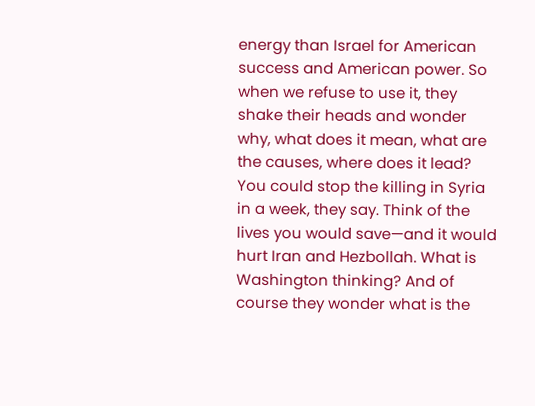energy than Israel for American success and American power. So when we refuse to use it, they shake their heads and wonder why, what does it mean, what are the causes, where does it lead? You could stop the killing in Syria in a week, they say. Think of the lives you would save—and it would hurt Iran and Hezbollah. What is Washington thinking? And of course they wonder what is the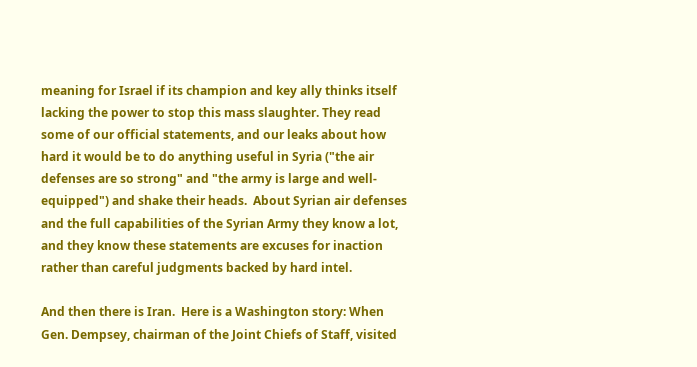meaning for Israel if its champion and key ally thinks itself lacking the power to stop this mass slaughter. They read some of our official statements, and our leaks about how hard it would be to do anything useful in Syria ("the air defenses are so strong" and "the army is large and well-equipped") and shake their heads.  About Syrian air defenses and the full capabilities of the Syrian Army they know a lot, and they know these statements are excuses for inaction rather than careful judgments backed by hard intel.

And then there is Iran.  Here is a Washington story: When Gen. Dempsey, chairman of the Joint Chiefs of Staff, visited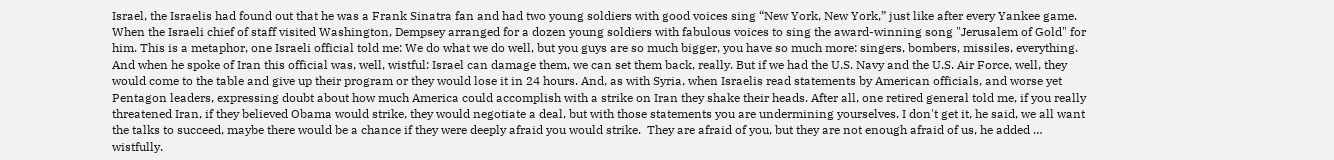Israel, the Israelis had found out that he was a Frank Sinatra fan and had two young soldiers with good voices sing “New York, New York,” just like after every Yankee game. When the Israeli chief of staff visited Washington, Dempsey arranged for a dozen young soldiers with fabulous voices to sing the award-winning song "Jerusalem of Gold" for him. This is a metaphor, one Israeli official told me: We do what we do well, but you guys are so much bigger, you have so much more: singers, bombers, missiles, everything. And when he spoke of Iran this official was, well, wistful: Israel can damage them, we can set them back, really. But if we had the U.S. Navy and the U.S. Air Force, well, they would come to the table and give up their program or they would lose it in 24 hours. And, as with Syria, when Israelis read statements by American officials, and worse yet Pentagon leaders, expressing doubt about how much America could accomplish with a strike on Iran they shake their heads. After all, one retired general told me, if you really threatened Iran, if they believed Obama would strike, they would negotiate a deal, but with those statements you are undermining yourselves. I don't get it, he said, we all want the talks to succeed, maybe there would be a chance if they were deeply afraid you would strike.  They are afraid of you, but they are not enough afraid of us, he added … wistfully.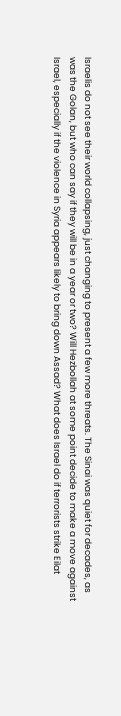Israelis do not see their world collapsing, just changing to present a few more threats. The Sinai was quiet for decades, as was the Golan, but who can say if they will be in a year or two? Will Hezbollah at some point decide to make a move against Israel, especially if the violence in Syria appears likely to bring down Assad? What does Israel do if terrorists strike Eilat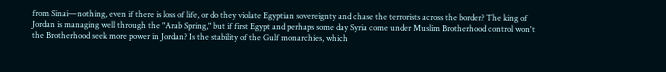from Sinai—nothing, even if there is loss of life, or do they violate Egyptian sovereignty and chase the terrorists across the border? The king of Jordan is managing well through the "Arab Spring," but if first Egypt and perhaps some day Syria come under Muslim Brotherhood control won't the Brotherhood seek more power in Jordan? Is the stability of the Gulf monarchies, which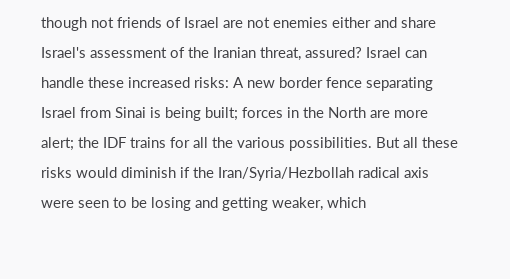though not friends of Israel are not enemies either and share Israel's assessment of the Iranian threat, assured? Israel can handle these increased risks: A new border fence separating Israel from Sinai is being built; forces in the North are more alert; the IDF trains for all the various possibilities. But all these risks would diminish if the Iran/Syria/Hezbollah radical axis were seen to be losing and getting weaker, which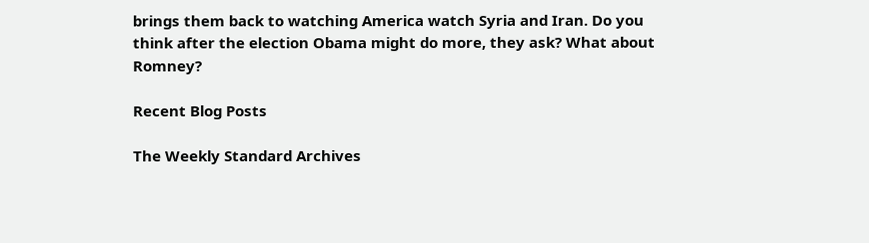brings them back to watching America watch Syria and Iran. Do you think after the election Obama might do more, they ask? What about Romney?

Recent Blog Posts

The Weekly Standard Archives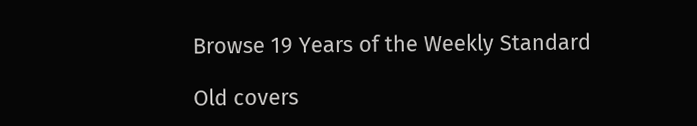Browse 19 Years of the Weekly Standard

Old covers